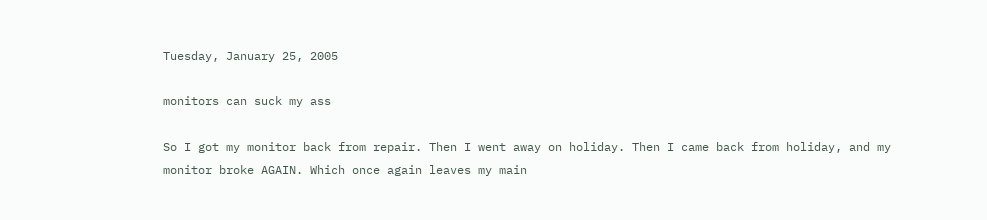Tuesday, January 25, 2005

monitors can suck my ass

So I got my monitor back from repair. Then I went away on holiday. Then I came back from holiday, and my monitor broke AGAIN. Which once again leaves my main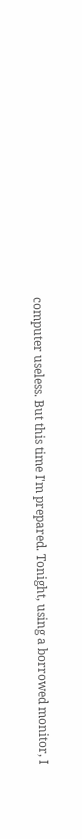computer useless. But this time I'm prepared. Tonight, using a borrowed monitor, I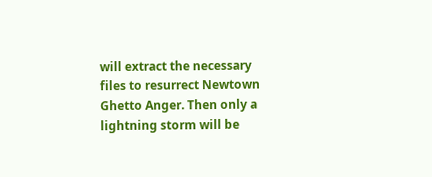will extract the necessary files to resurrect Newtown Ghetto Anger. Then only a lightning storm will be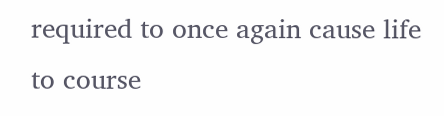required to once again cause life to course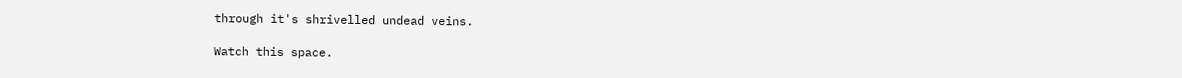through it's shrivelled undead veins.

Watch this space.